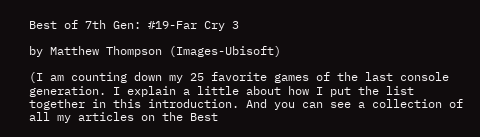Best of 7th Gen: #19-Far Cry 3

by Matthew Thompson (Images-Ubisoft)

(I am counting down my 25 favorite games of the last console generation. I explain a little about how I put the list together in this introduction. And you can see a collection of all my articles on the Best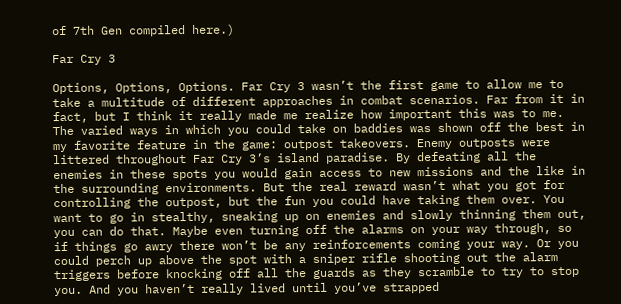of 7th Gen compiled here.)

Far Cry 3

Options, Options, Options. Far Cry 3 wasn’t the first game to allow me to take a multitude of different approaches in combat scenarios. Far from it in fact, but I think it really made me realize how important this was to me. The varied ways in which you could take on baddies was shown off the best in my favorite feature in the game: outpost takeovers. Enemy outposts were littered throughout Far Cry 3’s island paradise. By defeating all the enemies in these spots you would gain access to new missions and the like in the surrounding environments. But the real reward wasn’t what you got for controlling the outpost, but the fun you could have taking them over. You want to go in stealthy, sneaking up on enemies and slowly thinning them out, you can do that. Maybe even turning off the alarms on your way through, so if things go awry there won’t be any reinforcements coming your way. Or you could perch up above the spot with a sniper rifle shooting out the alarm triggers before knocking off all the guards as they scramble to try to stop you. And you haven’t really lived until you’ve strapped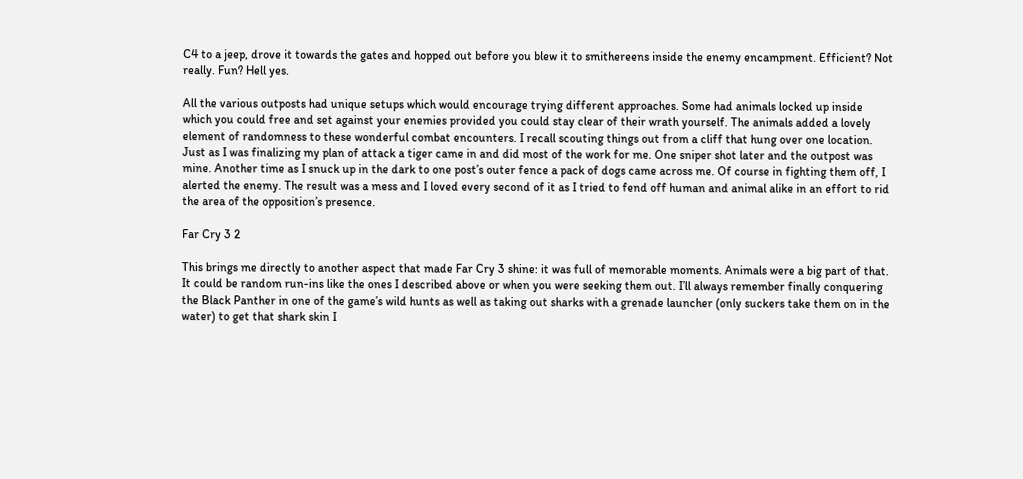C4 to a jeep, drove it towards the gates and hopped out before you blew it to smithereens inside the enemy encampment. Efficient? Not really. Fun? Hell yes.

All the various outposts had unique setups which would encourage trying different approaches. Some had animals locked up inside which you could free and set against your enemies provided you could stay clear of their wrath yourself. The animals added a lovely element of randomness to these wonderful combat encounters. I recall scouting things out from a cliff that hung over one location. Just as I was finalizing my plan of attack a tiger came in and did most of the work for me. One sniper shot later and the outpost was mine. Another time as I snuck up in the dark to one post’s outer fence a pack of dogs came across me. Of course in fighting them off, I alerted the enemy. The result was a mess and I loved every second of it as I tried to fend off human and animal alike in an effort to rid the area of the opposition’s presence.

Far Cry 3 2

This brings me directly to another aspect that made Far Cry 3 shine: it was full of memorable moments. Animals were a big part of that. It could be random run-ins like the ones I described above or when you were seeking them out. I’ll always remember finally conquering the Black Panther in one of the game’s wild hunts as well as taking out sharks with a grenade launcher (only suckers take them on in the water) to get that shark skin I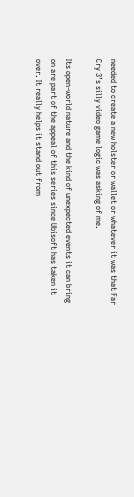needed to create a new holster or wallet or whatever it was that Far Cry 3’s silly video game logic was asking of me.

Its open-world nature and the kind of unexpected events it can bring on are part of the appeal of this series since Ubisoft has taken it over. It really helps it stand out from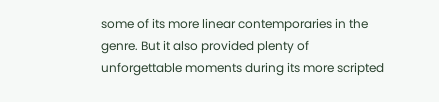some of its more linear contemporaries in the genre. But it also provided plenty of unforgettable moments during its more scripted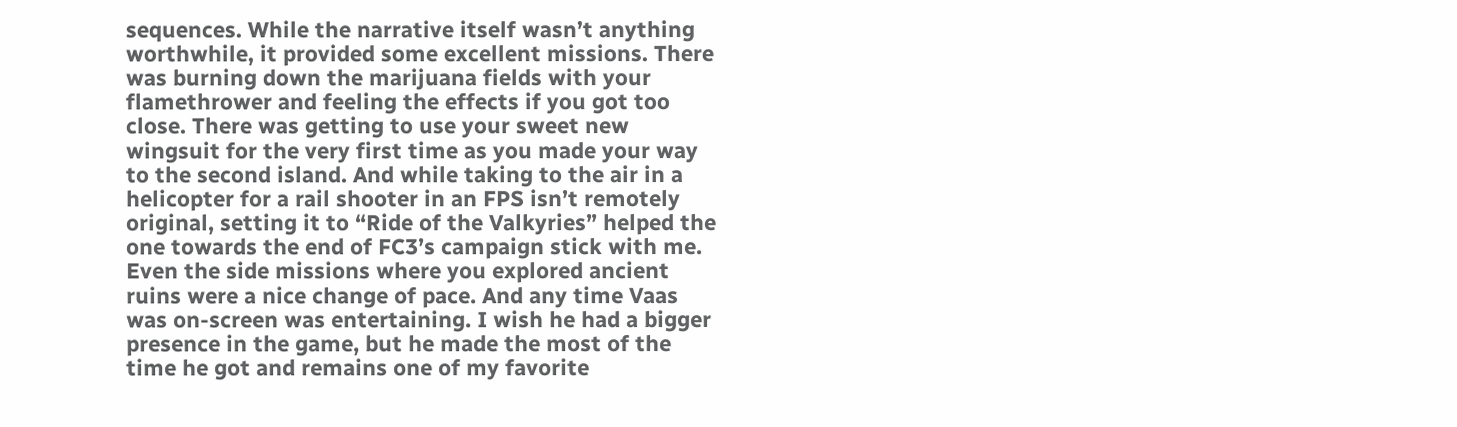sequences. While the narrative itself wasn’t anything worthwhile, it provided some excellent missions. There was burning down the marijuana fields with your flamethrower and feeling the effects if you got too close. There was getting to use your sweet new wingsuit for the very first time as you made your way to the second island. And while taking to the air in a helicopter for a rail shooter in an FPS isn’t remotely original, setting it to “Ride of the Valkyries” helped the one towards the end of FC3’s campaign stick with me. Even the side missions where you explored ancient ruins were a nice change of pace. And any time Vaas was on-screen was entertaining. I wish he had a bigger presence in the game, but he made the most of the time he got and remains one of my favorite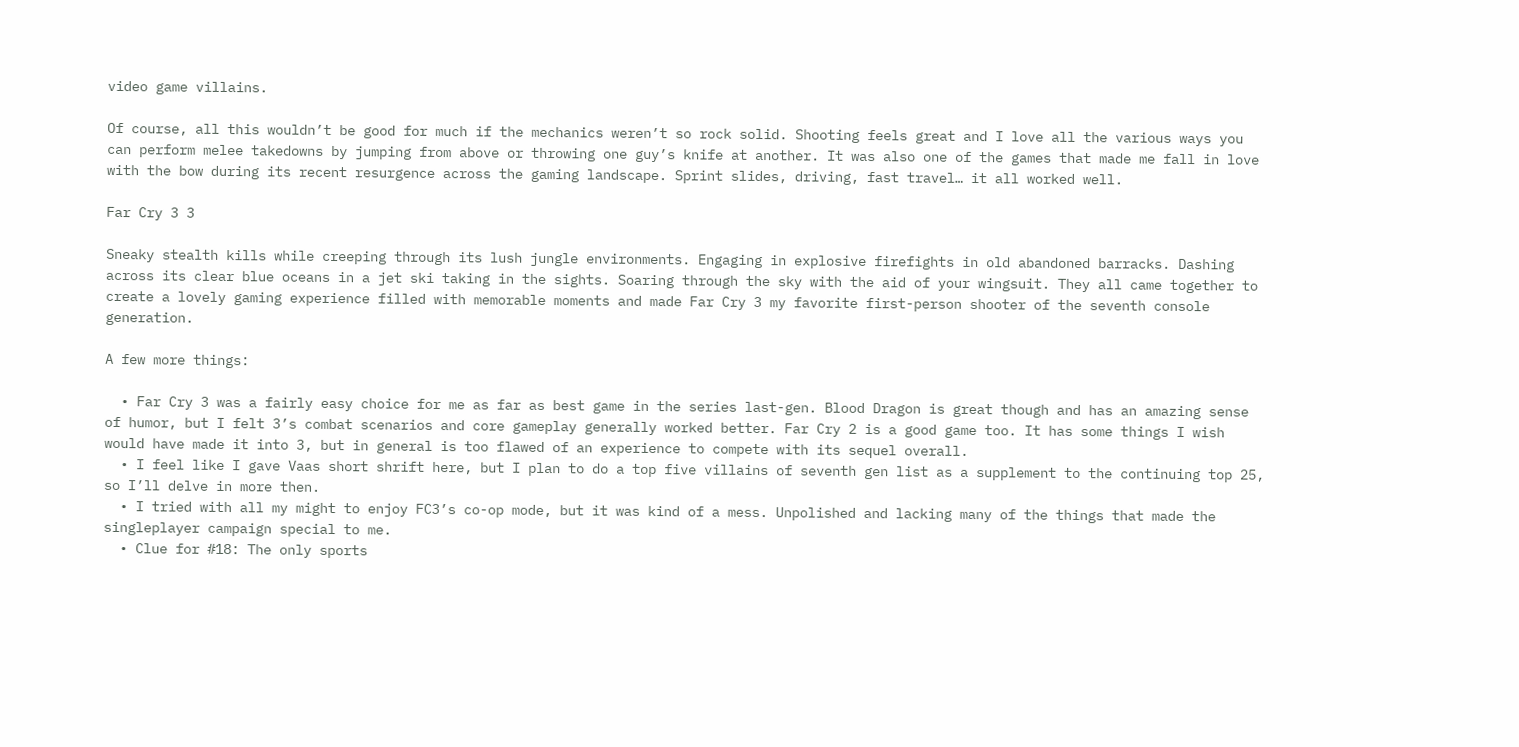video game villains.

Of course, all this wouldn’t be good for much if the mechanics weren’t so rock solid. Shooting feels great and I love all the various ways you can perform melee takedowns by jumping from above or throwing one guy’s knife at another. It was also one of the games that made me fall in love with the bow during its recent resurgence across the gaming landscape. Sprint slides, driving, fast travel… it all worked well.

Far Cry 3 3

Sneaky stealth kills while creeping through its lush jungle environments. Engaging in explosive firefights in old abandoned barracks. Dashing across its clear blue oceans in a jet ski taking in the sights. Soaring through the sky with the aid of your wingsuit. They all came together to create a lovely gaming experience filled with memorable moments and made Far Cry 3 my favorite first-person shooter of the seventh console generation.

A few more things:

  • Far Cry 3 was a fairly easy choice for me as far as best game in the series last-gen. Blood Dragon is great though and has an amazing sense of humor, but I felt 3’s combat scenarios and core gameplay generally worked better. Far Cry 2 is a good game too. It has some things I wish would have made it into 3, but in general is too flawed of an experience to compete with its sequel overall.
  • I feel like I gave Vaas short shrift here, but I plan to do a top five villains of seventh gen list as a supplement to the continuing top 25, so I’ll delve in more then.
  • I tried with all my might to enjoy FC3’s co-op mode, but it was kind of a mess. Unpolished and lacking many of the things that made the singleplayer campaign special to me.
  • Clue for #18: The only sports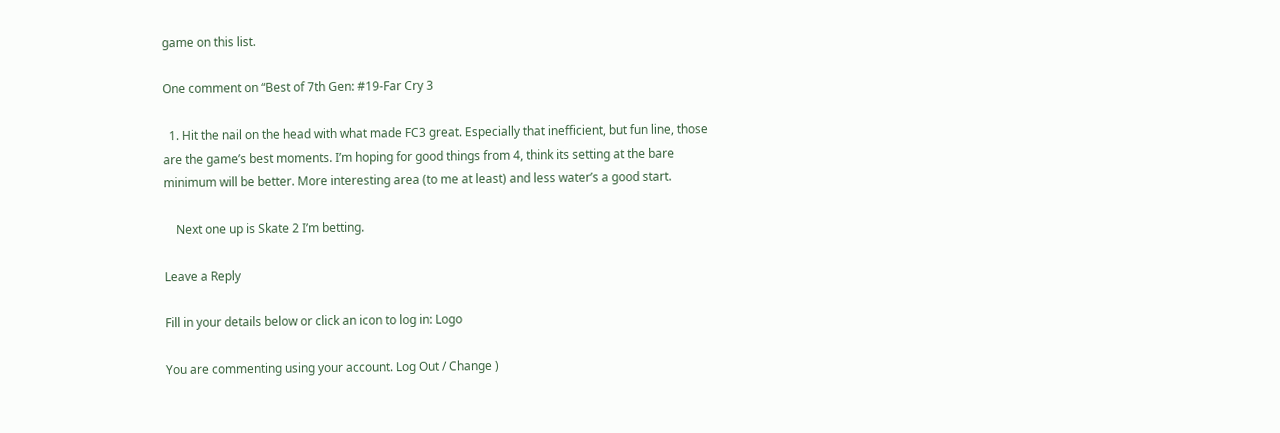game on this list.

One comment on “Best of 7th Gen: #19-Far Cry 3

  1. Hit the nail on the head with what made FC3 great. Especially that inefficient, but fun line, those are the game’s best moments. I’m hoping for good things from 4, think its setting at the bare minimum will be better. More interesting area (to me at least) and less water’s a good start.

    Next one up is Skate 2 I’m betting.

Leave a Reply

Fill in your details below or click an icon to log in: Logo

You are commenting using your account. Log Out / Change )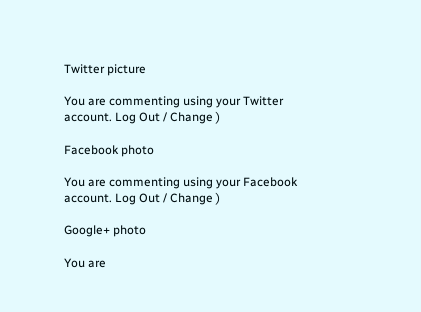Twitter picture

You are commenting using your Twitter account. Log Out / Change )

Facebook photo

You are commenting using your Facebook account. Log Out / Change )

Google+ photo

You are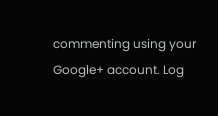commenting using your Google+ account. Log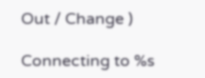Out / Change )

Connecting to %s